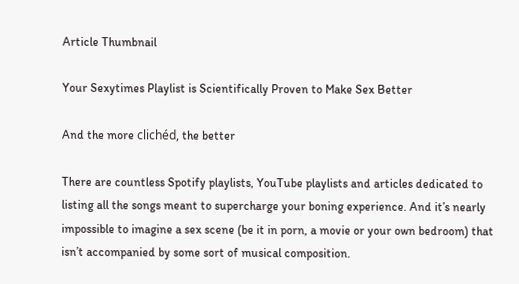Article Thumbnail

Your Sexytimes Playlist is Scientifically Proven to Make Sex Better

And the more clichéd, the better

There are countless Spotify playlists, YouTube playlists and articles dedicated to listing all the songs meant to supercharge your boning experience. And it’s nearly impossible to imagine a sex scene (be it in porn, a movie or your own bedroom) that isn’t accompanied by some sort of musical composition.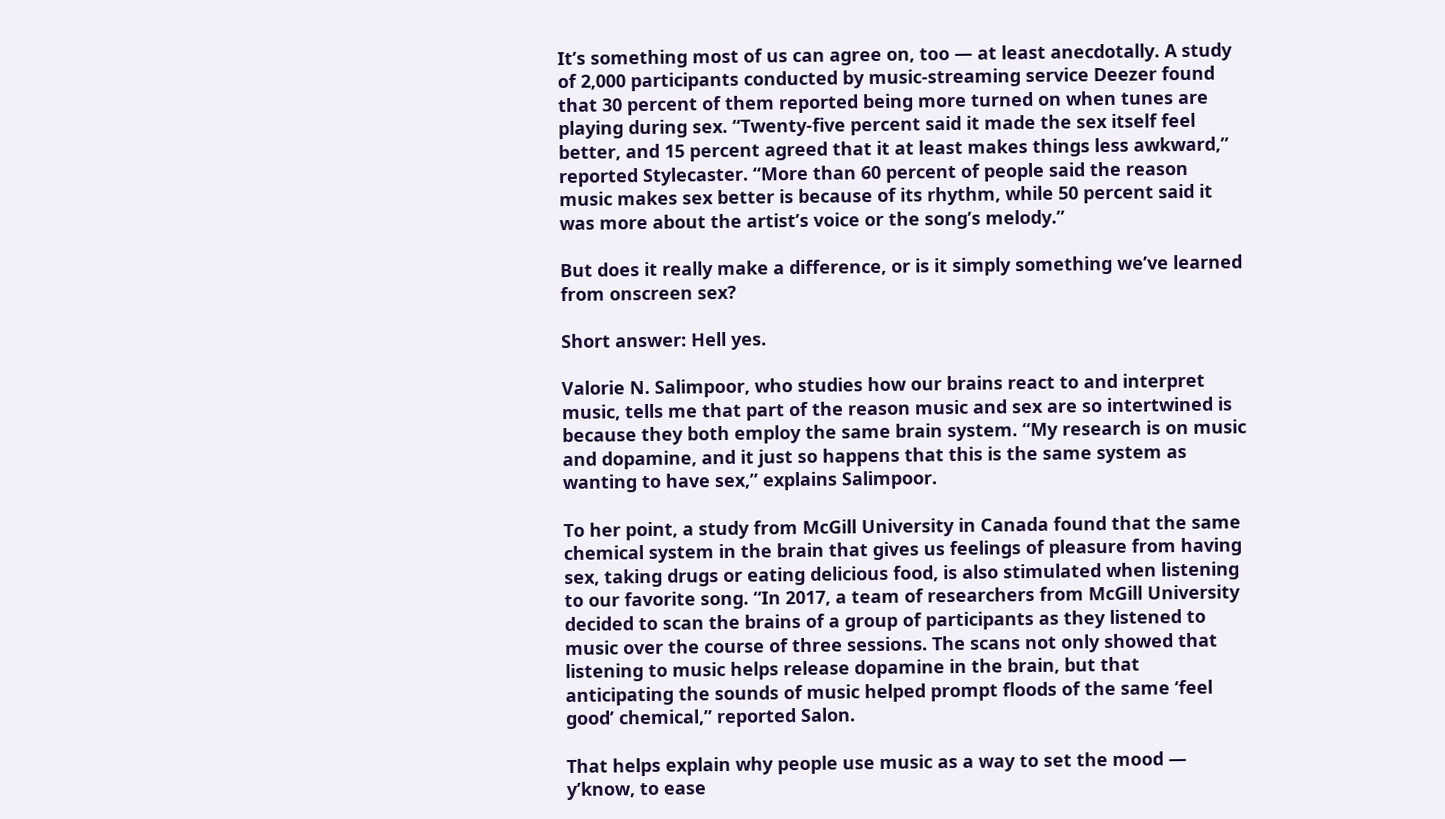It’s something most of us can agree on, too — at least anecdotally. A study of 2,000 participants conducted by music-streaming service Deezer found that 30 percent of them reported being more turned on when tunes are playing during sex. “Twenty-five percent said it made the sex itself feel better, and 15 percent agreed that it at least makes things less awkward,” reported Stylecaster. “More than 60 percent of people said the reason music makes sex better is because of its rhythm, while 50 percent said it was more about the artist’s voice or the song’s melody.”

But does it really make a difference, or is it simply something we’ve learned from onscreen sex?

Short answer: Hell yes.

Valorie N. Salimpoor, who studies how our brains react to and interpret music, tells me that part of the reason music and sex are so intertwined is because they both employ the same brain system. “My research is on music and dopamine, and it just so happens that this is the same system as wanting to have sex,” explains Salimpoor.

To her point, a study from McGill University in Canada found that the same chemical system in the brain that gives us feelings of pleasure from having sex, taking drugs or eating delicious food, is also stimulated when listening to our favorite song. “In 2017, a team of researchers from McGill University decided to scan the brains of a group of participants as they listened to music over the course of three sessions. The scans not only showed that listening to music helps release dopamine in the brain, but that anticipating the sounds of music helped prompt floods of the same ‘feel good’ chemical,” reported Salon.

That helps explain why people use music as a way to set the mood — y’know, to ease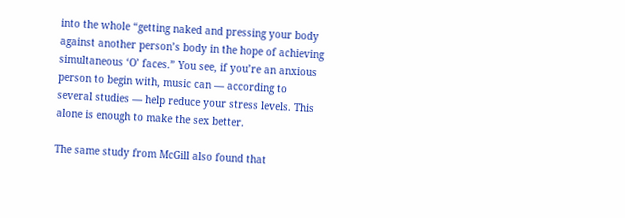into the whole “getting naked and pressing your body against another person’s body in the hope of achieving simultaneous ‘O’ faces.” You see, if you’re an anxious person to begin with, music can — according to several studies — help reduce your stress levels. This alone is enough to make the sex better.

The same study from McGill also found that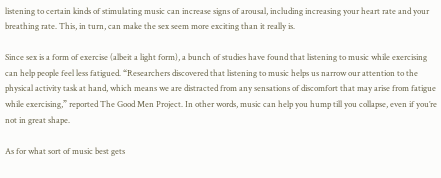listening to certain kinds of stimulating music can increase signs of arousal, including increasing your heart rate and your breathing rate. This, in turn, can make the sex seem more exciting than it really is.

Since sex is a form of exercise (albeit a light form), a bunch of studies have found that listening to music while exercising can help people feel less fatigued. “Researchers discovered that listening to music helps us narrow our attention to the physical activity task at hand, which means we are distracted from any sensations of discomfort that may arise from fatigue while exercising,” reported The Good Men Project. In other words, music can help you hump till you collapse, even if you’re not in great shape.

As for what sort of music best gets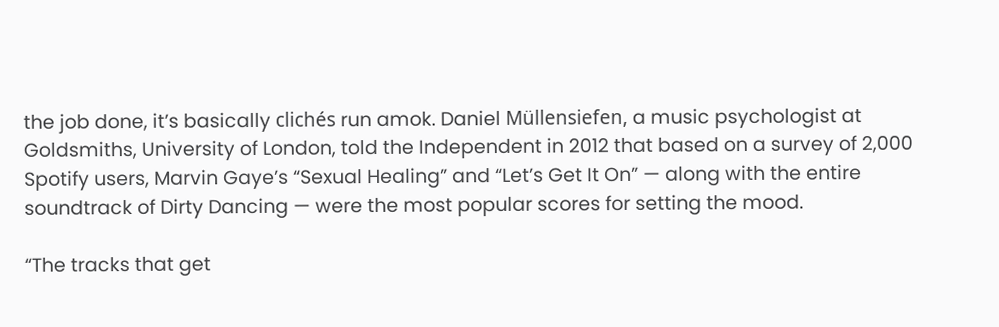the job done, it’s basically clichés run amok. Daniel Müllensiefen, a music psychologist at Goldsmiths, University of London, told the Independent in 2012 that based on a survey of 2,000 Spotify users, Marvin Gaye’s “Sexual Healing” and “Let’s Get It On” — along with the entire soundtrack of Dirty Dancing — were the most popular scores for setting the mood.

“The tracks that get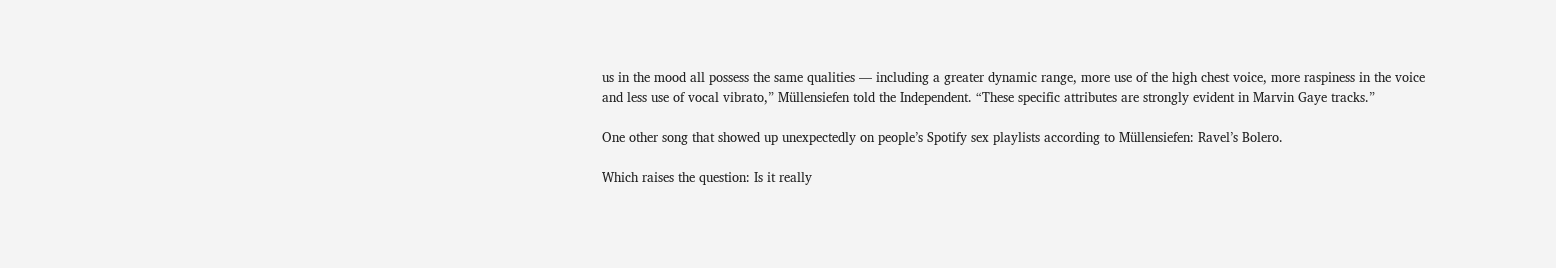us in the mood all possess the same qualities — including a greater dynamic range, more use of the high chest voice, more raspiness in the voice and less use of vocal vibrato,” Müllensiefen told the Independent. “These specific attributes are strongly evident in Marvin Gaye tracks.”

One other song that showed up unexpectedly on people’s Spotify sex playlists according to Müllensiefen: Ravel’s Bolero.

Which raises the question: Is it really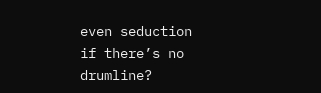even seduction if there’s no drumline?